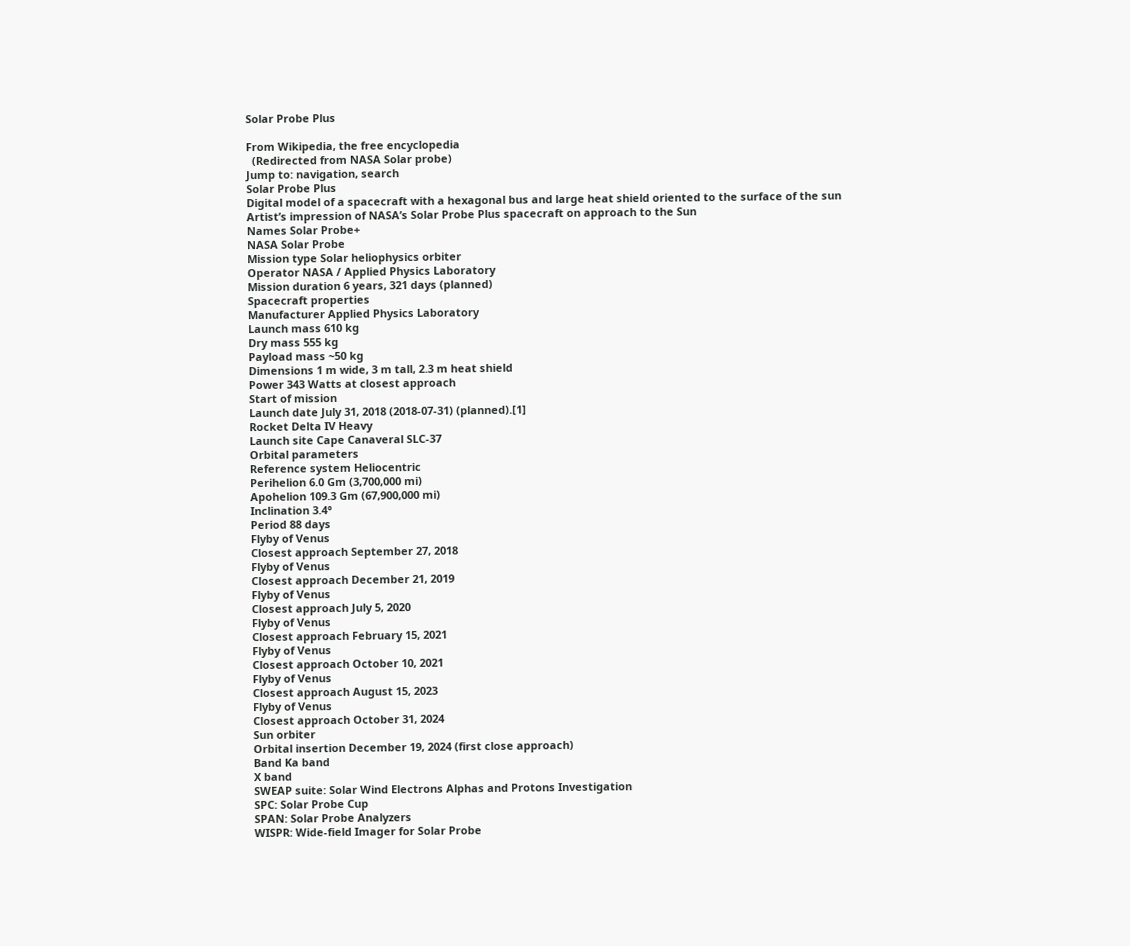Solar Probe Plus

From Wikipedia, the free encyclopedia
  (Redirected from NASA Solar probe)
Jump to: navigation, search
Solar Probe Plus
Digital model of a spacecraft with a hexagonal bus and large heat shield oriented to the surface of the sun
Artist’s impression of NASA’s Solar Probe Plus spacecraft on approach to the Sun
Names Solar Probe+
NASA Solar Probe
Mission type Solar heliophysics orbiter
Operator NASA / Applied Physics Laboratory
Mission duration 6 years, 321 days (planned)
Spacecraft properties
Manufacturer Applied Physics Laboratory
Launch mass 610 kg
Dry mass 555 kg
Payload mass ~50 kg
Dimensions 1 m wide, 3 m tall, 2.3 m heat shield
Power 343 Watts at closest approach
Start of mission
Launch date July 31, 2018 (2018-07-31) (planned).[1]
Rocket Delta IV Heavy
Launch site Cape Canaveral SLC-37
Orbital parameters
Reference system Heliocentric
Perihelion 6.0 Gm (3,700,000 mi)
Apohelion 109.3 Gm (67,900,000 mi)
Inclination 3.4°
Period 88 days
Flyby of Venus
Closest approach September 27, 2018
Flyby of Venus
Closest approach December 21, 2019
Flyby of Venus
Closest approach July 5, 2020
Flyby of Venus
Closest approach February 15, 2021
Flyby of Venus
Closest approach October 10, 2021
Flyby of Venus
Closest approach August 15, 2023
Flyby of Venus
Closest approach October 31, 2024
Sun orbiter
Orbital insertion December 19, 2024 (first close approach)
Band Ka band
X band
SWEAP suite: Solar Wind Electrons Alphas and Protons Investigation
SPC: Solar Probe Cup
SPAN: Solar Probe Analyzers
WISPR: Wide-field Imager for Solar Probe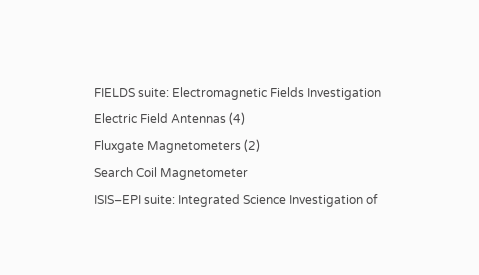FIELDS suite: Electromagnetic Fields Investigation
Electric Field Antennas (4)
Fluxgate Magnetometers (2)
Search Coil Magnetometer
ISIS‒EPI suite: Integrated Science Investigation of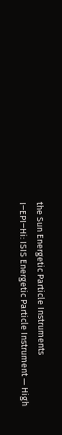the Sun Energetic Particle Instruments
I‒EPI‒Hi: ISIS Energetic Particle Instrument — High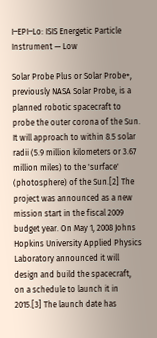I‒EPI‒Lo: ISIS Energetic Particle Instrument — Low

Solar Probe Plus or Solar Probe+, previously NASA Solar Probe, is a planned robotic spacecraft to probe the outer corona of the Sun. It will approach to within 8.5 solar radii (5.9 million kilometers or 3.67 million miles) to the 'surface' (photosphere) of the Sun.[2] The project was announced as a new mission start in the fiscal 2009 budget year. On May 1, 2008 Johns Hopkins University Applied Physics Laboratory announced it will design and build the spacecraft, on a schedule to launch it in 2015.[3] The launch date has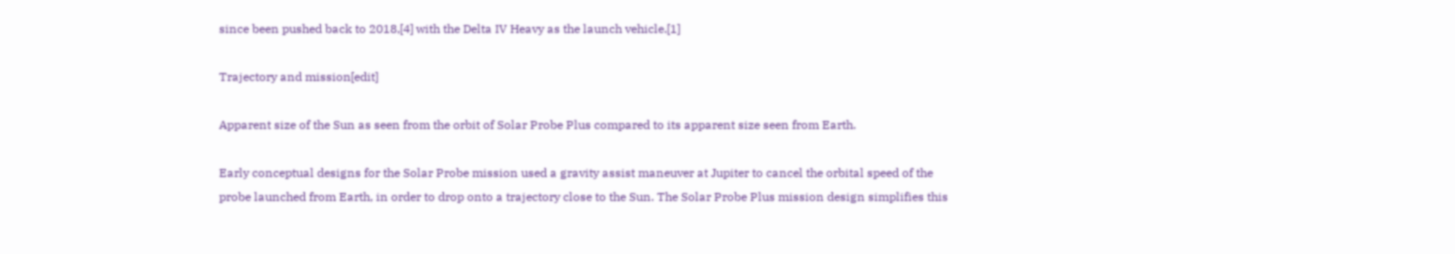since been pushed back to 2018,[4] with the Delta IV Heavy as the launch vehicle.[1]

Trajectory and mission[edit]

Apparent size of the Sun as seen from the orbit of Solar Probe Plus compared to its apparent size seen from Earth.

Early conceptual designs for the Solar Probe mission used a gravity assist maneuver at Jupiter to cancel the orbital speed of the probe launched from Earth, in order to drop onto a trajectory close to the Sun. The Solar Probe Plus mission design simplifies this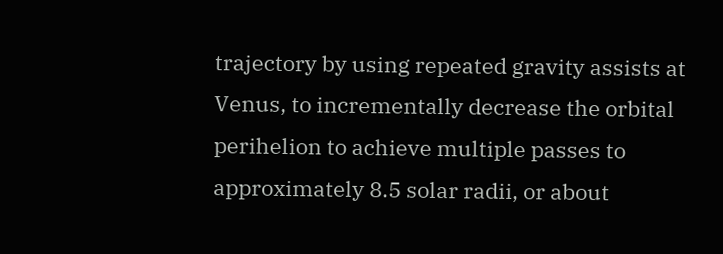trajectory by using repeated gravity assists at Venus, to incrementally decrease the orbital perihelion to achieve multiple passes to approximately 8.5 solar radii, or about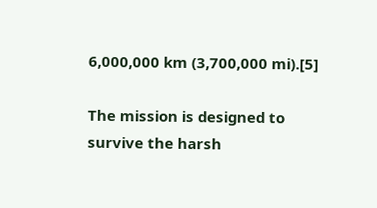6,000,000 km (3,700,000 mi).[5]

The mission is designed to survive the harsh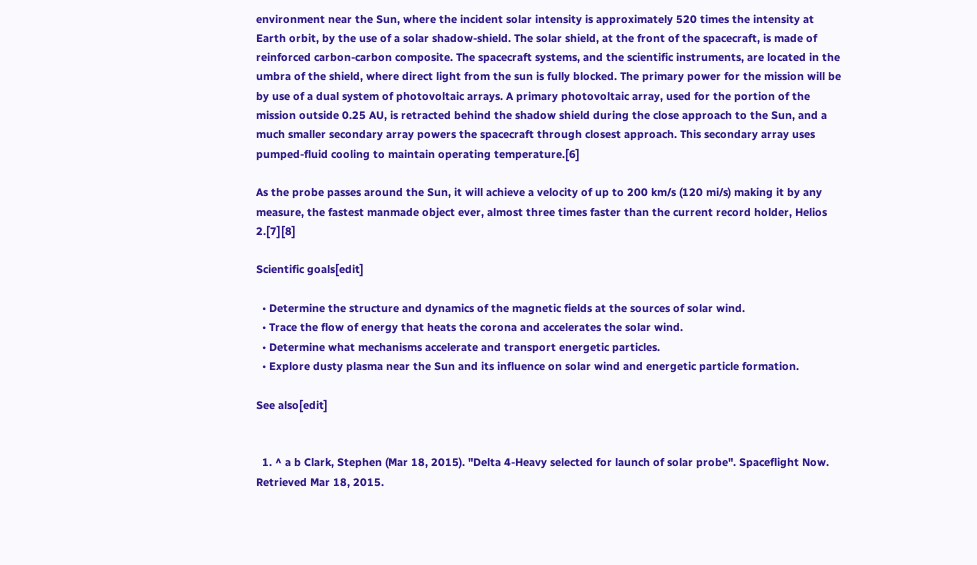environment near the Sun, where the incident solar intensity is approximately 520 times the intensity at Earth orbit, by the use of a solar shadow-shield. The solar shield, at the front of the spacecraft, is made of reinforced carbon-carbon composite. The spacecraft systems, and the scientific instruments, are located in the umbra of the shield, where direct light from the sun is fully blocked. The primary power for the mission will be by use of a dual system of photovoltaic arrays. A primary photovoltaic array, used for the portion of the mission outside 0.25 AU, is retracted behind the shadow shield during the close approach to the Sun, and a much smaller secondary array powers the spacecraft through closest approach. This secondary array uses pumped-fluid cooling to maintain operating temperature.[6]

As the probe passes around the Sun, it will achieve a velocity of up to 200 km/s (120 mi/s) making it by any measure, the fastest manmade object ever, almost three times faster than the current record holder, Helios 2.[7][8]

Scientific goals[edit]

  • Determine the structure and dynamics of the magnetic fields at the sources of solar wind.
  • Trace the flow of energy that heats the corona and accelerates the solar wind.
  • Determine what mechanisms accelerate and transport energetic particles.
  • Explore dusty plasma near the Sun and its influence on solar wind and energetic particle formation.

See also[edit]


  1. ^ a b Clark, Stephen (Mar 18, 2015). "Delta 4-Heavy selected for launch of solar probe". Spaceflight Now. Retrieved Mar 18, 2015.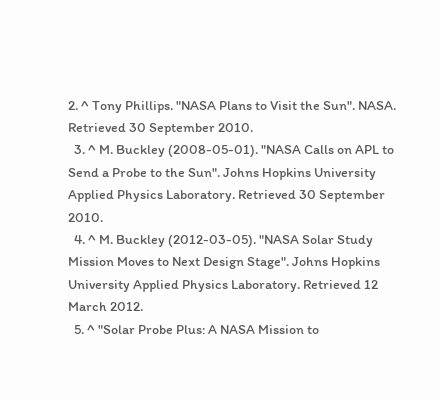2. ^ Tony Phillips. "NASA Plans to Visit the Sun". NASA. Retrieved 30 September 2010.
  3. ^ M. Buckley (2008-05-01). "NASA Calls on APL to Send a Probe to the Sun". Johns Hopkins University Applied Physics Laboratory. Retrieved 30 September 2010.
  4. ^ M. Buckley (2012-03-05). "NASA Solar Study Mission Moves to Next Design Stage". Johns Hopkins University Applied Physics Laboratory. Retrieved 12 March 2012.
  5. ^ "Solar Probe Plus: A NASA Mission to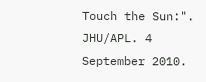Touch the Sun:". JHU/APL. 4 September 2010.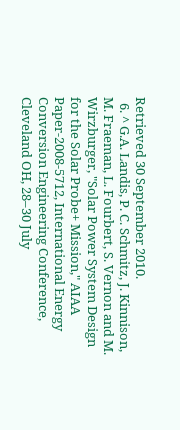Retrieved 30 September 2010.
  6. ^ G.A. Landis, P. C. Schmitz, J. Kinnison, M. Fraeman, L. Fourbert, S. Vernon and M. Wirzburger, "Solar Power System Design for the Solar Probe+ Mission," AIAA Paper-2008-5712, International Energy Conversion Engineering Conference, Cleveland OH, 28–30 July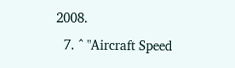2008.
  7. ^ "Aircraft Speed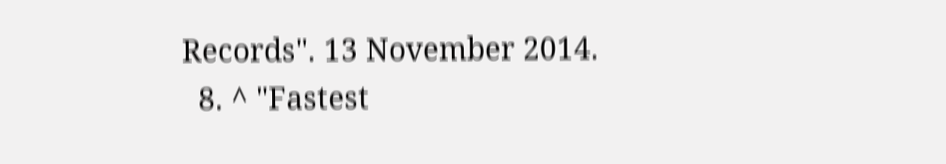Records". 13 November 2014.
  8. ^ "Fastest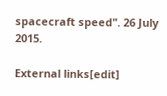spacecraft speed". 26 July 2015.

External links[edit]